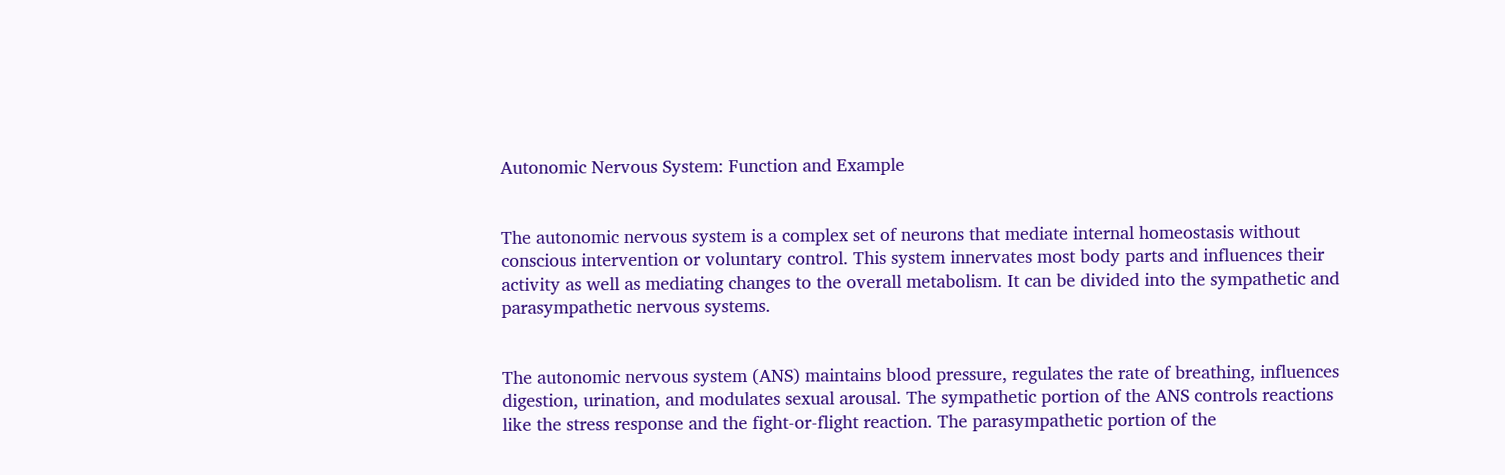Autonomic Nervous System: Function and Example


The autonomic nervous system is a complex set of neurons that mediate internal homeostasis without conscious intervention or voluntary control. This system innervates most body parts and influences their activity as well as mediating changes to the overall metabolism. It can be divided into the sympathetic and parasympathetic nervous systems.


The autonomic nervous system (ANS) maintains blood pressure, regulates the rate of breathing, influences digestion, urination, and modulates sexual arousal. The sympathetic portion of the ANS controls reactions like the stress response and the fight-or-flight reaction. The parasympathetic portion of the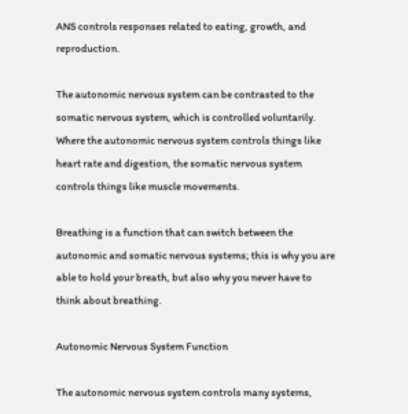ANS controls responses related to eating, growth, and reproduction.

The autonomic nervous system can be contrasted to the somatic nervous system, which is controlled voluntarily. Where the autonomic nervous system controls things like heart rate and digestion, the somatic nervous system controls things like muscle movements.

Breathing is a function that can switch between the autonomic and somatic nervous systems; this is why you are able to hold your breath, but also why you never have to think about breathing.

Autonomic Nervous System Function

The autonomic nervous system controls many systems,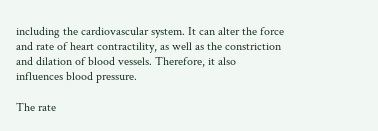including the cardiovascular system. It can alter the force and rate of heart contractility, as well as the constriction and dilation of blood vessels. Therefore, it also influences blood pressure.

The rate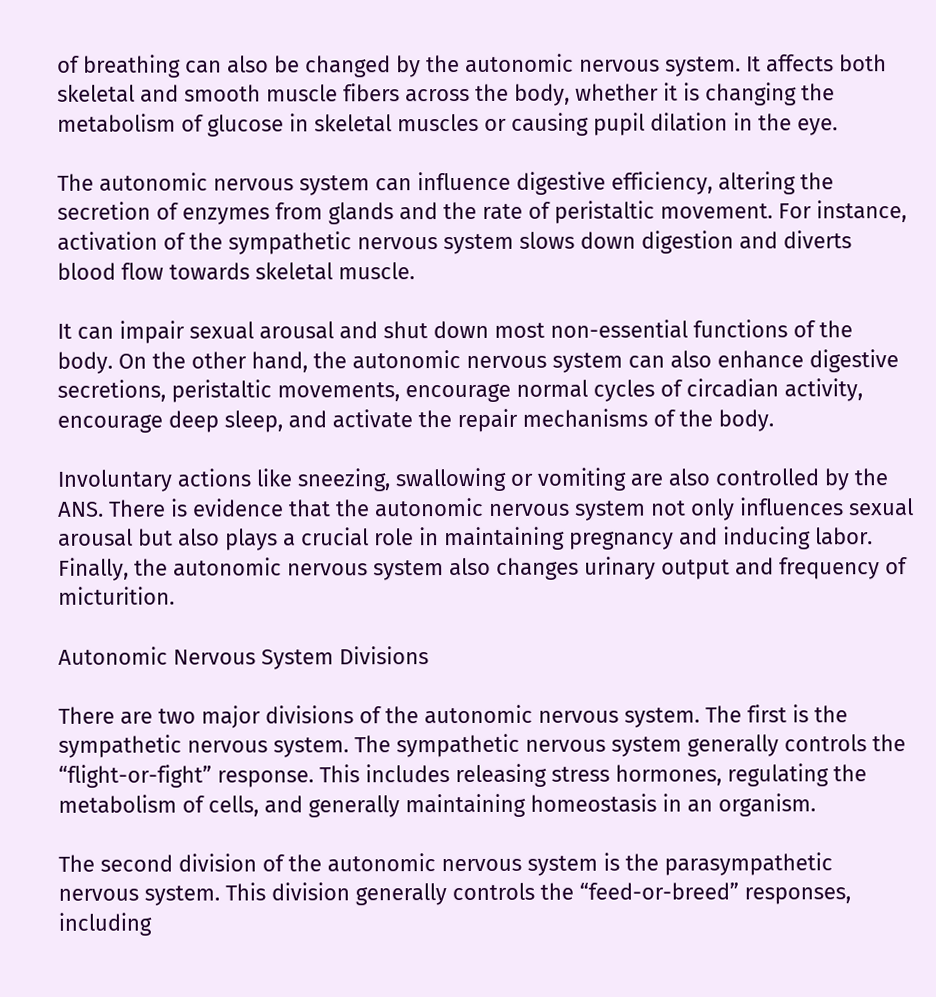of breathing can also be changed by the autonomic nervous system. It affects both skeletal and smooth muscle fibers across the body, whether it is changing the metabolism of glucose in skeletal muscles or causing pupil dilation in the eye.

The autonomic nervous system can influence digestive efficiency, altering the secretion of enzymes from glands and the rate of peristaltic movement. For instance, activation of the sympathetic nervous system slows down digestion and diverts blood flow towards skeletal muscle.

It can impair sexual arousal and shut down most non-essential functions of the body. On the other hand, the autonomic nervous system can also enhance digestive secretions, peristaltic movements, encourage normal cycles of circadian activity, encourage deep sleep, and activate the repair mechanisms of the body.

Involuntary actions like sneezing, swallowing or vomiting are also controlled by the ANS. There is evidence that the autonomic nervous system not only influences sexual arousal but also plays a crucial role in maintaining pregnancy and inducing labor. Finally, the autonomic nervous system also changes urinary output and frequency of micturition.

Autonomic Nervous System Divisions

There are two major divisions of the autonomic nervous system. The first is the sympathetic nervous system. The sympathetic nervous system generally controls the “flight-or-fight” response. This includes releasing stress hormones, regulating the metabolism of cells, and generally maintaining homeostasis in an organism.

The second division of the autonomic nervous system is the parasympathetic nervous system. This division generally controls the “feed-or-breed” responses, including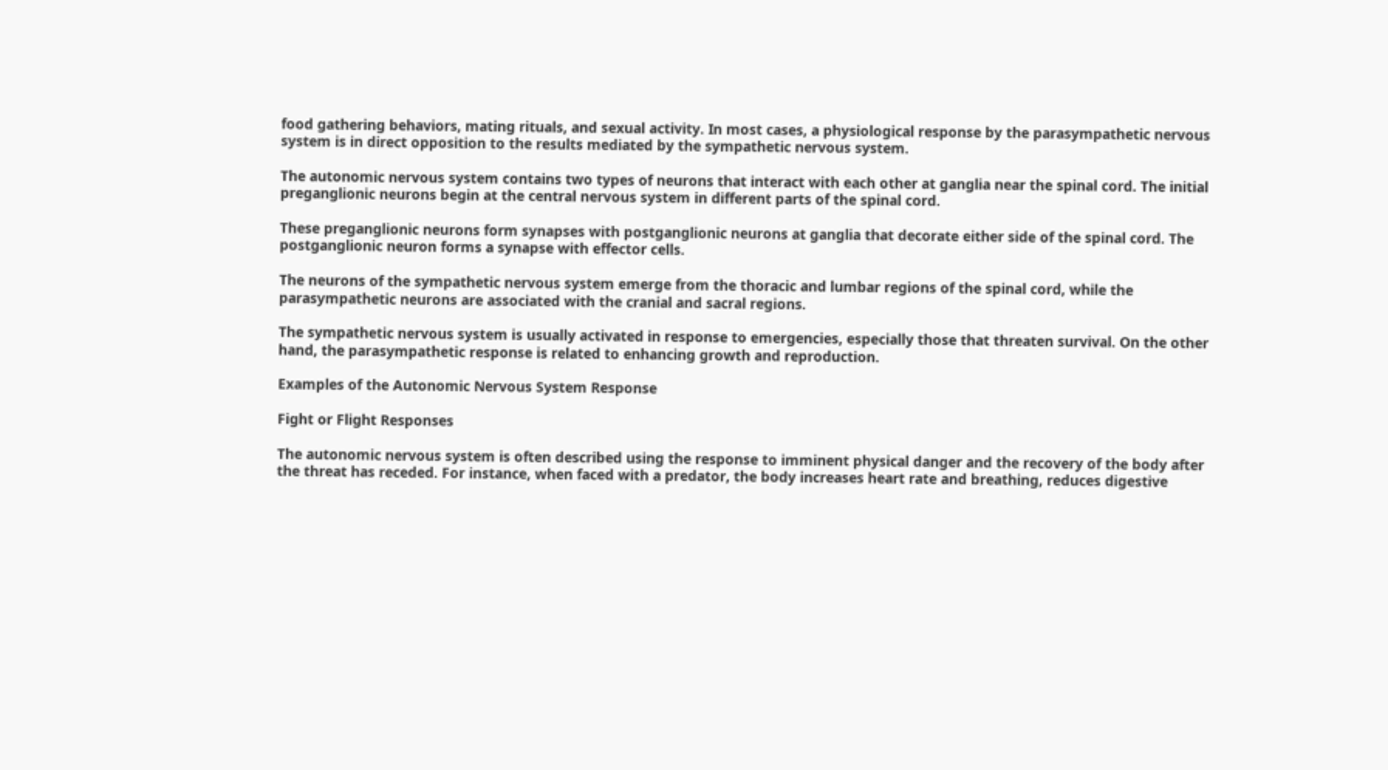food gathering behaviors, mating rituals, and sexual activity. In most cases, a physiological response by the parasympathetic nervous system is in direct opposition to the results mediated by the sympathetic nervous system.

The autonomic nervous system contains two types of neurons that interact with each other at ganglia near the spinal cord. The initial preganglionic neurons begin at the central nervous system in different parts of the spinal cord.

These preganglionic neurons form synapses with postganglionic neurons at ganglia that decorate either side of the spinal cord. The postganglionic neuron forms a synapse with effector cells.

The neurons of the sympathetic nervous system emerge from the thoracic and lumbar regions of the spinal cord, while the parasympathetic neurons are associated with the cranial and sacral regions.

The sympathetic nervous system is usually activated in response to emergencies, especially those that threaten survival. On the other hand, the parasympathetic response is related to enhancing growth and reproduction.

Examples of the Autonomic Nervous System Response

Fight or Flight Responses

The autonomic nervous system is often described using the response to imminent physical danger and the recovery of the body after the threat has receded. For instance, when faced with a predator, the body increases heart rate and breathing, reduces digestive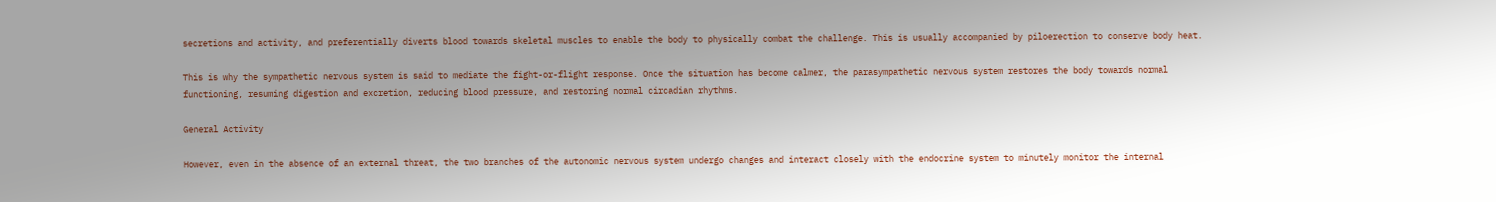secretions and activity, and preferentially diverts blood towards skeletal muscles to enable the body to physically combat the challenge. This is usually accompanied by piloerection to conserve body heat.

This is why the sympathetic nervous system is said to mediate the fight-or-flight response. Once the situation has become calmer, the parasympathetic nervous system restores the body towards normal functioning, resuming digestion and excretion, reducing blood pressure, and restoring normal circadian rhythms.

General Activity

However, even in the absence of an external threat, the two branches of the autonomic nervous system undergo changes and interact closely with the endocrine system to minutely monitor the internal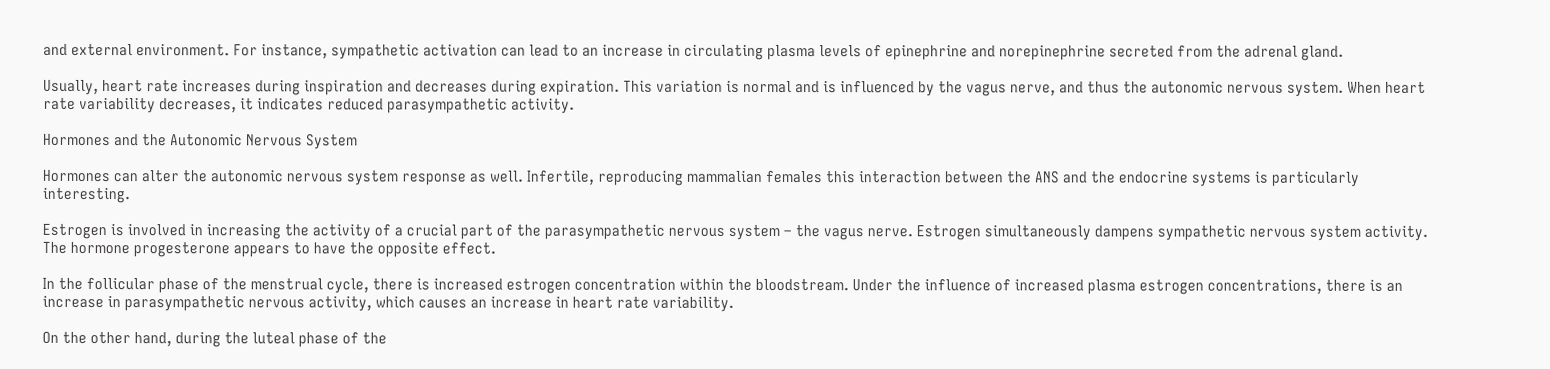and external environment. For instance, sympathetic activation can lead to an increase in circulating plasma levels of epinephrine and norepinephrine secreted from the adrenal gland.

Usually, heart rate increases during inspiration and decreases during expiration. This variation is normal and is influenced by the vagus nerve, and thus the autonomic nervous system. When heart rate variability decreases, it indicates reduced parasympathetic activity.

Hormones and the Autonomic Nervous System

Hormones can alter the autonomic nervous system response as well. Infertile, reproducing mammalian females this interaction between the ANS and the endocrine systems is particularly interesting.

Estrogen is involved in increasing the activity of a crucial part of the parasympathetic nervous system – the vagus nerve. Estrogen simultaneously dampens sympathetic nervous system activity. The hormone progesterone appears to have the opposite effect.

In the follicular phase of the menstrual cycle, there is increased estrogen concentration within the bloodstream. Under the influence of increased plasma estrogen concentrations, there is an increase in parasympathetic nervous activity, which causes an increase in heart rate variability.

On the other hand, during the luteal phase of the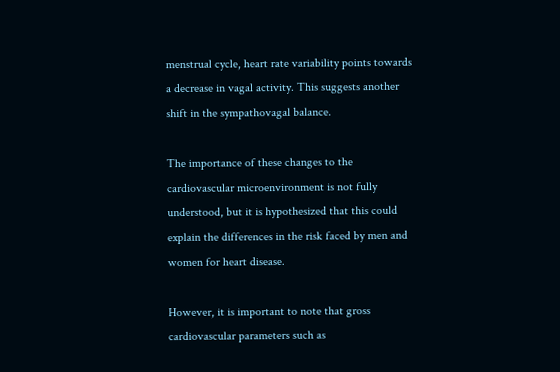menstrual cycle, heart rate variability points towards a decrease in vagal activity. This suggests another shift in the sympathovagal balance.

The importance of these changes to the cardiovascular microenvironment is not fully understood, but it is hypothesized that this could explain the differences in the risk faced by men and women for heart disease.

However, it is important to note that gross cardiovascular parameters such as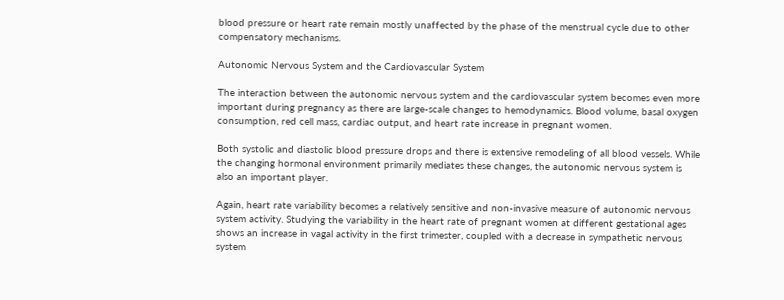blood pressure or heart rate remain mostly unaffected by the phase of the menstrual cycle due to other compensatory mechanisms.

Autonomic Nervous System and the Cardiovascular System

The interaction between the autonomic nervous system and the cardiovascular system becomes even more important during pregnancy as there are large-scale changes to hemodynamics. Blood volume, basal oxygen consumption, red cell mass, cardiac output, and heart rate increase in pregnant women.

Both systolic and diastolic blood pressure drops and there is extensive remodeling of all blood vessels. While the changing hormonal environment primarily mediates these changes, the autonomic nervous system is also an important player.

Again, heart rate variability becomes a relatively sensitive and non-invasive measure of autonomic nervous system activity. Studying the variability in the heart rate of pregnant women at different gestational ages shows an increase in vagal activity in the first trimester, coupled with a decrease in sympathetic nervous system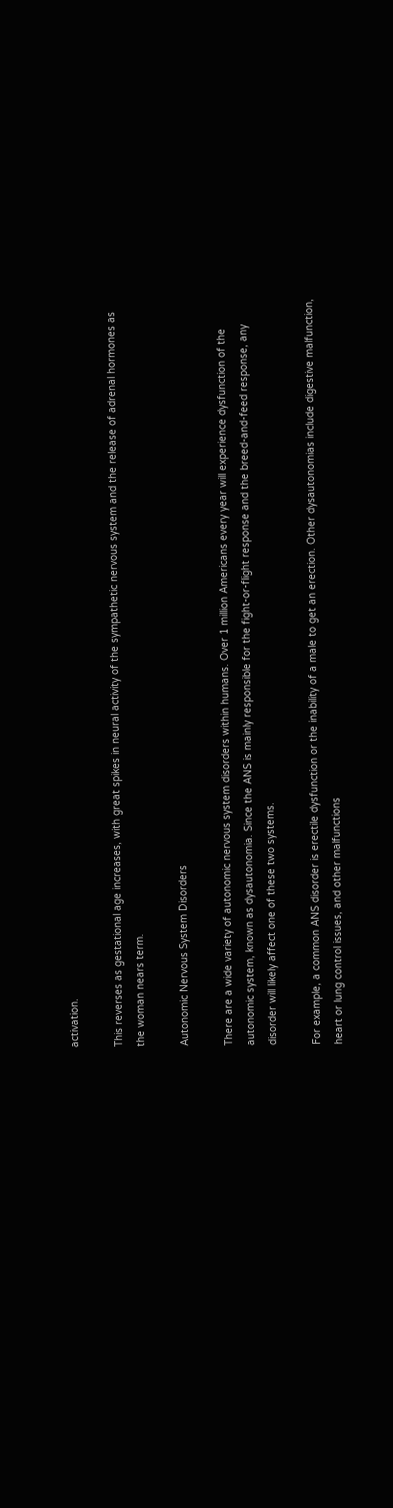activation.

This reverses as gestational age increases, with great spikes in neural activity of the sympathetic nervous system and the release of adrenal hormones as the woman nears term.

Autonomic Nervous System Disorders

There are a wide variety of autonomic nervous system disorders within humans. Over 1 million Americans every year will experience dysfunction of the autonomic system, known as dysautonomia. Since the ANS is mainly responsible for the fight-or-flight response and the breed-and-feed response, any disorder will likely affect one of these two systems.

For example, a common ANS disorder is erectile dysfunction or the inability of a male to get an erection. Other dysautonomias include digestive malfunction, heart or lung control issues, and other malfunctions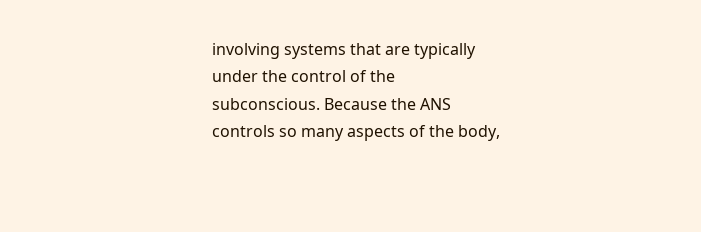involving systems that are typically under the control of the subconscious. Because the ANS controls so many aspects of the body,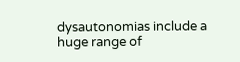dysautonomias include a huge range of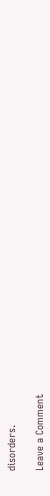disorders.

Leave a Comment